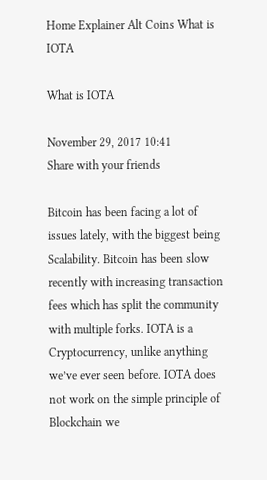Home Explainer Alt Coins What is IOTA

What is IOTA

November 29, 2017 10:41
Share with your friends

Bitcoin has been facing a lot of issues lately, with the biggest being Scalability. Bitcoin has been slow recently with increasing transaction fees which has split the community with multiple forks. IOTA is a Cryptocurrency, unlike anything we’ve ever seen before. IOTA does not work on the simple principle of Blockchain we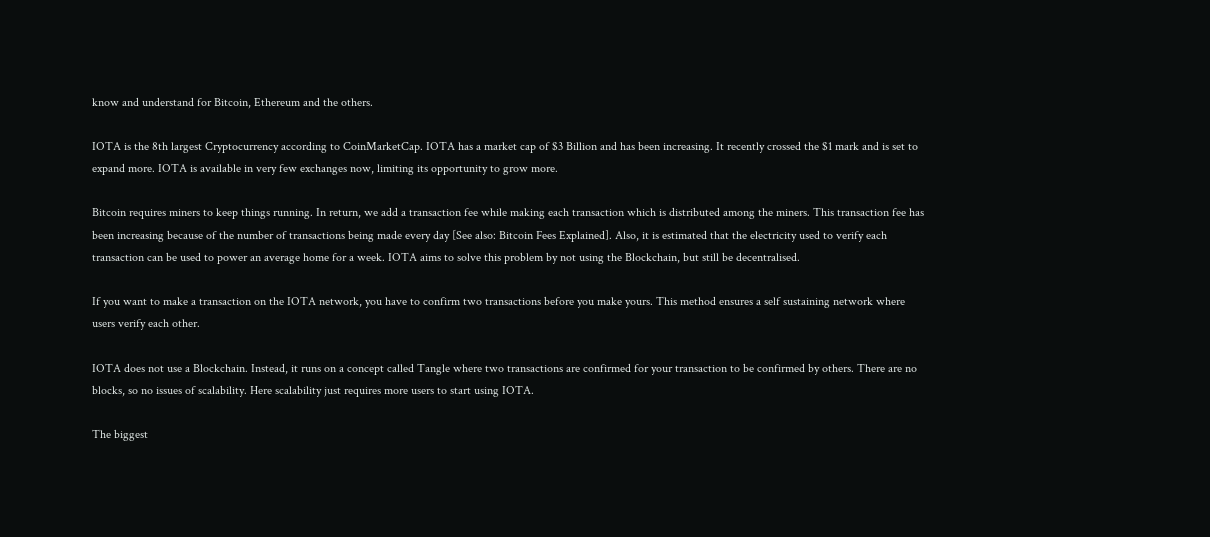know and understand for Bitcoin, Ethereum and the others.

IOTA is the 8th largest Cryptocurrency according to CoinMarketCap. IOTA has a market cap of $3 Billion and has been increasing. It recently crossed the $1 mark and is set to expand more. IOTA is available in very few exchanges now, limiting its opportunity to grow more.

Bitcoin requires miners to keep things running. In return, we add a transaction fee while making each transaction which is distributed among the miners. This transaction fee has been increasing because of the number of transactions being made every day [See also: Bitcoin Fees Explained]. Also, it is estimated that the electricity used to verify each transaction can be used to power an average home for a week. IOTA aims to solve this problem by not using the Blockchain, but still be decentralised.

If you want to make a transaction on the IOTA network, you have to confirm two transactions before you make yours. This method ensures a self sustaining network where users verify each other.

IOTA does not use a Blockchain. Instead, it runs on a concept called Tangle where two transactions are confirmed for your transaction to be confirmed by others. There are no blocks, so no issues of scalability. Here scalability just requires more users to start using IOTA.

The biggest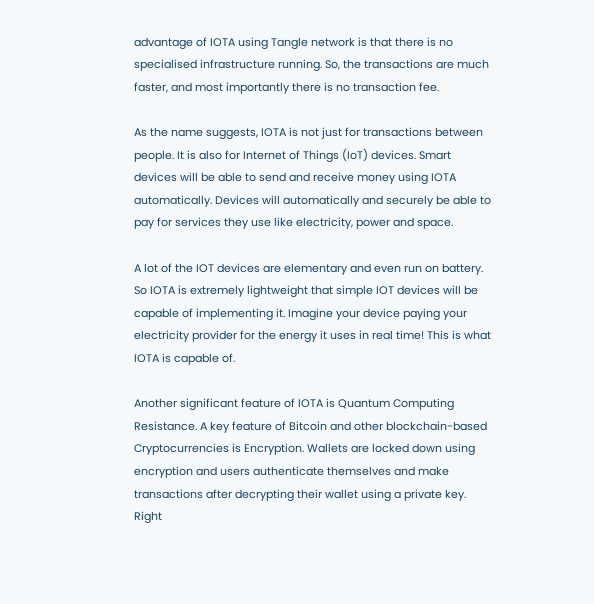advantage of IOTA using Tangle network is that there is no specialised infrastructure running. So, the transactions are much faster, and most importantly there is no transaction fee.

As the name suggests, IOTA is not just for transactions between people. It is also for Internet of Things (IoT) devices. Smart devices will be able to send and receive money using IOTA automatically. Devices will automatically and securely be able to pay for services they use like electricity, power and space.

A lot of the IOT devices are elementary and even run on battery. So IOTA is extremely lightweight that simple IOT devices will be capable of implementing it. Imagine your device paying your electricity provider for the energy it uses in real time! This is what IOTA is capable of.

Another significant feature of IOTA is Quantum Computing Resistance. A key feature of Bitcoin and other blockchain-based Cryptocurrencies is Encryption. Wallets are locked down using encryption and users authenticate themselves and make transactions after decrypting their wallet using a private key. Right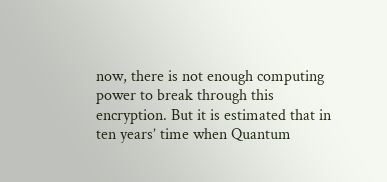now, there is not enough computing power to break through this encryption. But it is estimated that in ten years’ time when Quantum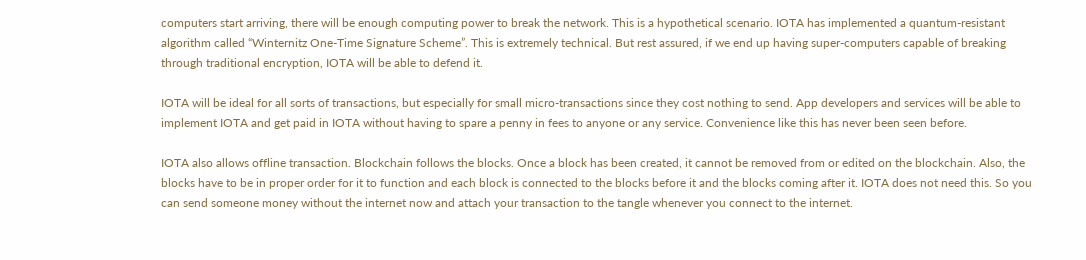computers start arriving, there will be enough computing power to break the network. This is a hypothetical scenario. IOTA has implemented a quantum-resistant algorithm called “Winternitz One-Time Signature Scheme”. This is extremely technical. But rest assured, if we end up having super-computers capable of breaking through traditional encryption, IOTA will be able to defend it.

IOTA will be ideal for all sorts of transactions, but especially for small micro-transactions since they cost nothing to send. App developers and services will be able to implement IOTA and get paid in IOTA without having to spare a penny in fees to anyone or any service. Convenience like this has never been seen before.

IOTA also allows offline transaction. Blockchain follows the blocks. Once a block has been created, it cannot be removed from or edited on the blockchain. Also, the blocks have to be in proper order for it to function and each block is connected to the blocks before it and the blocks coming after it. IOTA does not need this. So you can send someone money without the internet now and attach your transaction to the tangle whenever you connect to the internet.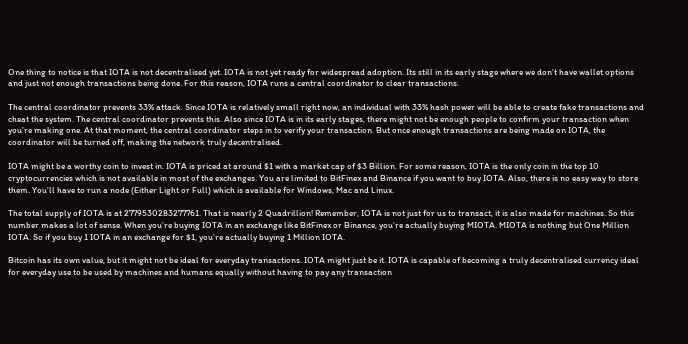One thing to notice is that IOTA is not decentralised yet. IOTA is not yet ready for widespread adoption. Its still in its early stage where we don’t have wallet options and just not enough transactions being done. For this reason, IOTA runs a central coordinator to clear transactions.

The central coordinator prevents 33% attack. Since IOTA is relatively small right now, an individual with 33% hash power will be able to create fake transactions and cheat the system. The central coordinator prevents this. Also since IOTA is in its early stages, there might not be enough people to confirm your transaction when you’re making one. At that moment, the central coordinator steps in to verify your transaction. But once enough transactions are being made on IOTA, the coordinator will be turned off, making the network truly decentralised.

IOTA might be a worthy coin to invest in. IOTA is priced at around $1 with a market cap of $3 Billion. For some reason, IOTA is the only coin in the top 10 cryptocurrencies which is not available in most of the exchanges. You are limited to BitFinex and Binance if you want to buy IOTA. Also, there is no easy way to store them. You’ll have to run a node (Either Light or Full) which is available for Windows, Mac and Linux.

The total supply of IOTA is at 2779530283277761. That is nearly 2 Quadrillion! Remember, IOTA is not just for us to transact, it is also made for machines. So this number makes a lot of sense. When you’re buying IOTA in an exchange like BitFinex or Binance, you’re actually buying MIOTA. MIOTA is nothing but One Million IOTA. So if you buy 1 IOTA in an exchange for $1, you’re actually buying 1 Million IOTA.

Bitcoin has its own value, but it might not be ideal for everyday transactions. IOTA might just be it. IOTA is capable of becoming a truly decentralised currency ideal for everyday use to be used by machines and humans equally without having to pay any transaction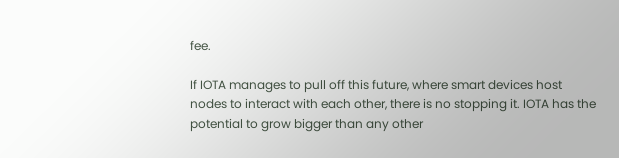fee.

If IOTA manages to pull off this future, where smart devices host nodes to interact with each other, there is no stopping it. IOTA has the potential to grow bigger than any other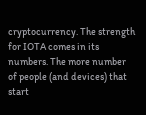cryptocurrency. The strength for IOTA comes in its numbers. The more number of people (and devices) that start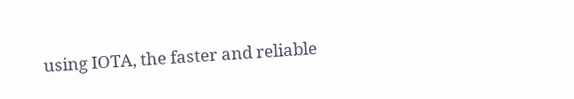using IOTA, the faster and reliable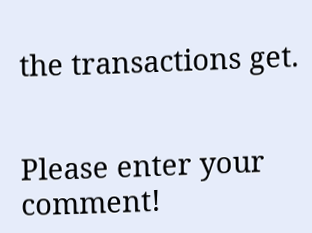the transactions get.


Please enter your comment!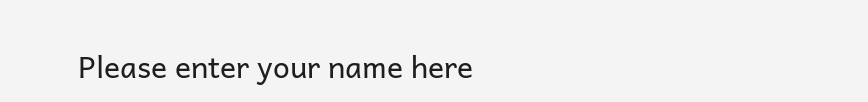Please enter your name here